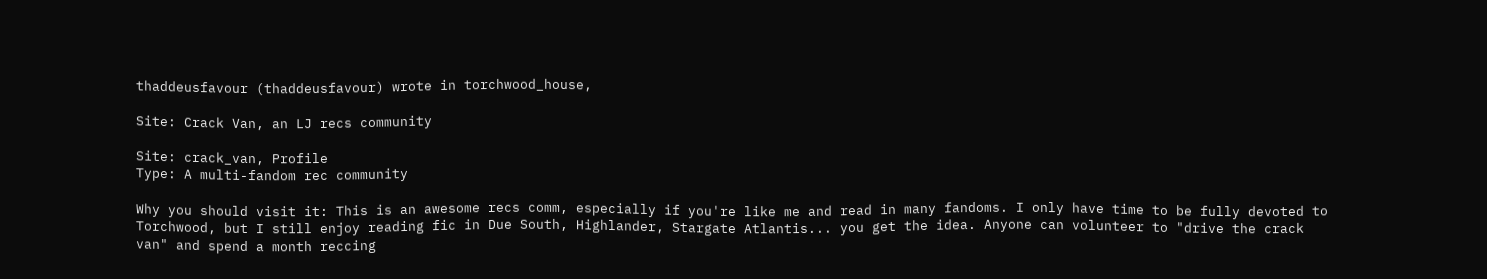thaddeusfavour (thaddeusfavour) wrote in torchwood_house,

Site: Crack Van, an LJ recs community

Site: crack_van, Profile
Type: A multi-fandom rec community

Why you should visit it: This is an awesome recs comm, especially if you're like me and read in many fandoms. I only have time to be fully devoted to Torchwood, but I still enjoy reading fic in Due South, Highlander, Stargate Atlantis... you get the idea. Anyone can volunteer to "drive the crack van" and spend a month reccing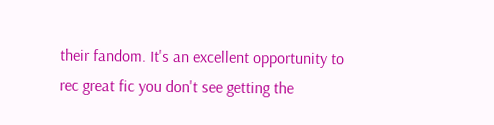their fandom. It's an excellent opportunity to rec great fic you don't see getting the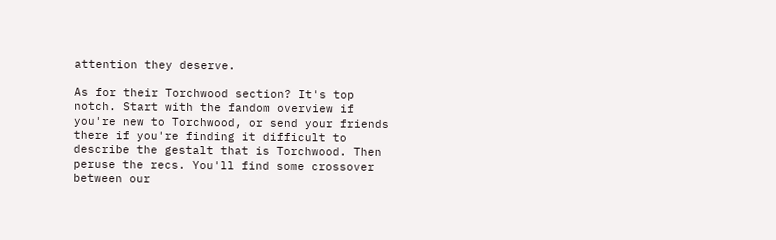attention they deserve.

As for their Torchwood section? It's top notch. Start with the fandom overview if you're new to Torchwood, or send your friends there if you're finding it difficult to describe the gestalt that is Torchwood. Then peruse the recs. You'll find some crossover between our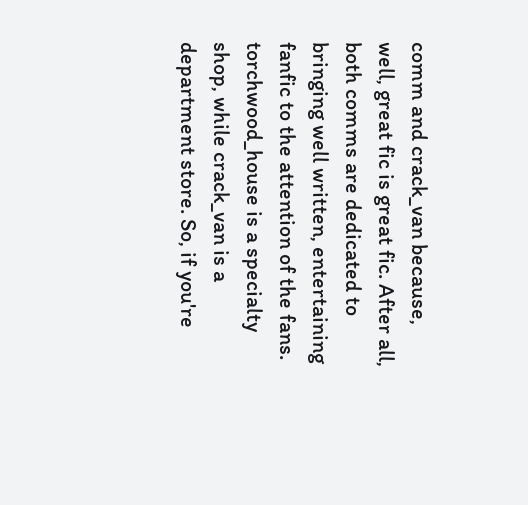comm and crack_van because, well, great fic is great fic. After all, both comms are dedicated to bringing well written, entertaining fanfic to the attention of the fans. torchwood_house is a specialty shop, while crack_van is a department store. So, if you're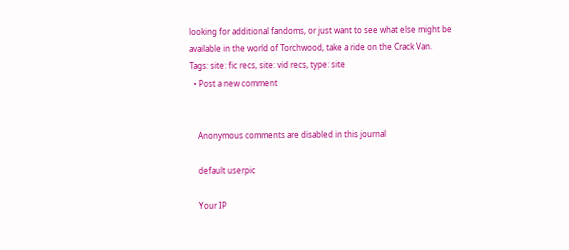looking for additional fandoms, or just want to see what else might be available in the world of Torchwood, take a ride on the Crack Van.
Tags: site: fic recs, site: vid recs, type: site
  • Post a new comment


    Anonymous comments are disabled in this journal

    default userpic

    Your IP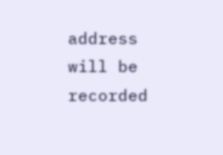address will be recorded